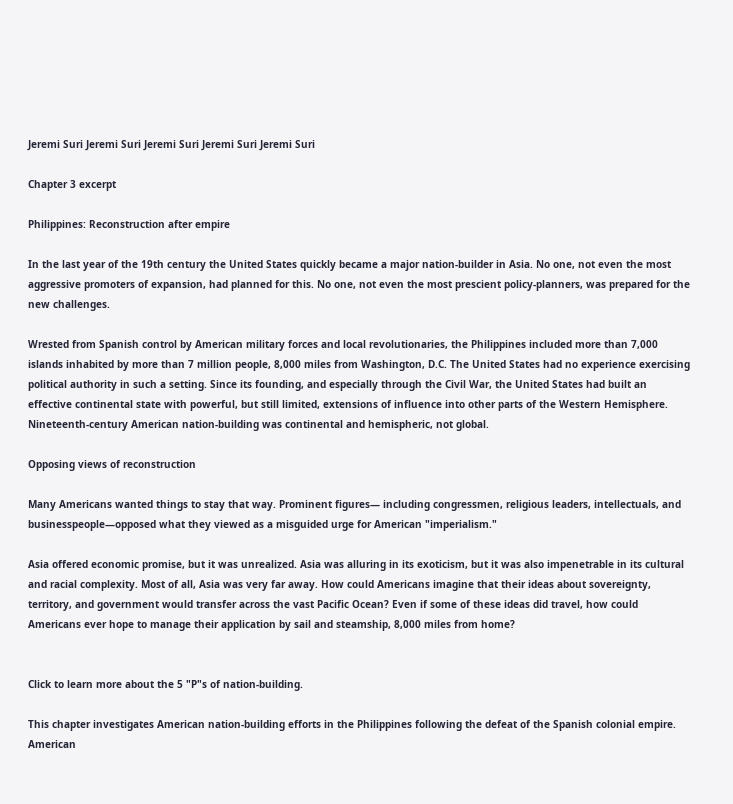Jeremi Suri Jeremi Suri Jeremi Suri Jeremi Suri Jeremi Suri

Chapter 3 excerpt

Philippines: Reconstruction after empire

In the last year of the 19th century the United States quickly became a major nation-builder in Asia. No one, not even the most aggressive promoters of expansion, had planned for this. No one, not even the most prescient policy-planners, was prepared for the new challenges.

Wrested from Spanish control by American military forces and local revolutionaries, the Philippines included more than 7,000 islands inhabited by more than 7 million people, 8,000 miles from Washington, D.C. The United States had no experience exercising political authority in such a setting. Since its founding, and especially through the Civil War, the United States had built an effective continental state with powerful, but still limited, extensions of influence into other parts of the Western Hemisphere. Nineteenth-century American nation-building was continental and hemispheric, not global.

Opposing views of reconstruction

Many Americans wanted things to stay that way. Prominent figures— including congressmen, religious leaders, intellectuals, and businesspeople—opposed what they viewed as a misguided urge for American "imperialism."

Asia offered economic promise, but it was unrealized. Asia was alluring in its exoticism, but it was also impenetrable in its cultural and racial complexity. Most of all, Asia was very far away. How could Americans imagine that their ideas about sovereignty, territory, and government would transfer across the vast Pacific Ocean? Even if some of these ideas did travel, how could Americans ever hope to manage their application by sail and steamship, 8,000 miles from home?


Click to learn more about the 5 "P"s of nation-building.

This chapter investigates American nation-building efforts in the Philippines following the defeat of the Spanish colonial empire. American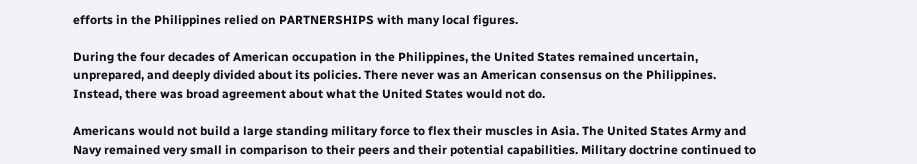efforts in the Philippines relied on PARTNERSHIPS with many local figures.

During the four decades of American occupation in the Philippines, the United States remained uncertain, unprepared, and deeply divided about its policies. There never was an American consensus on the Philippines. Instead, there was broad agreement about what the United States would not do.

Americans would not build a large standing military force to flex their muscles in Asia. The United States Army and Navy remained very small in comparison to their peers and their potential capabilities. Military doctrine continued to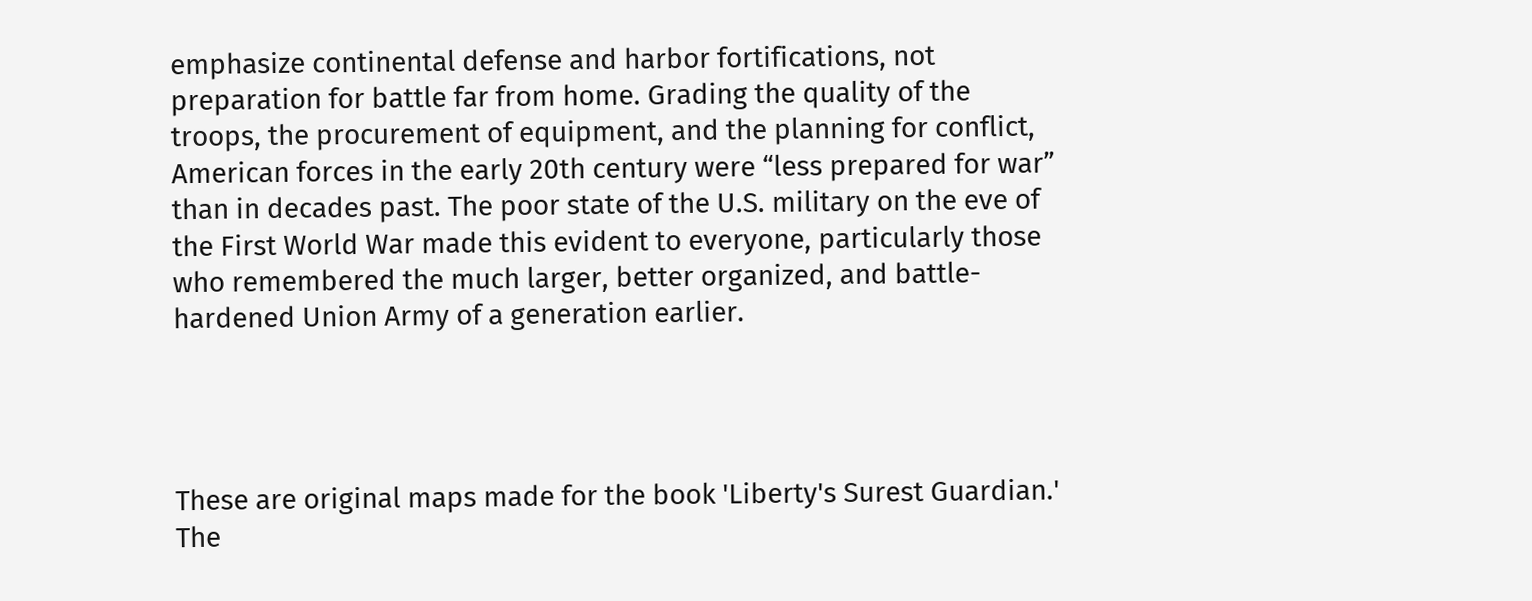emphasize continental defense and harbor fortifications, not preparation for battle far from home. Grading the quality of the troops, the procurement of equipment, and the planning for conflict, American forces in the early 20th century were “less prepared for war” than in decades past. The poor state of the U.S. military on the eve of the First World War made this evident to everyone, particularly those who remembered the much larger, better organized, and battle-hardened Union Army of a generation earlier.




These are original maps made for the book 'Liberty's Surest Guardian.' The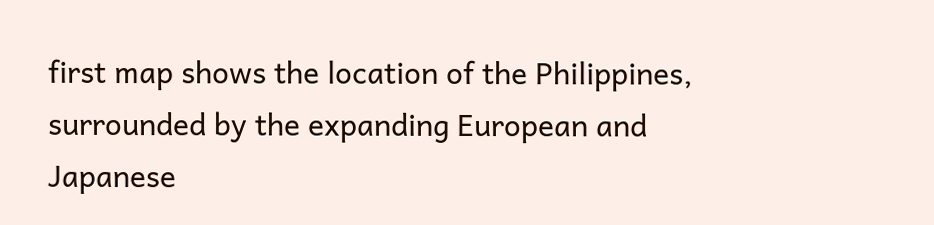first map shows the location of the Philippines, surrounded by the expanding European and Japanese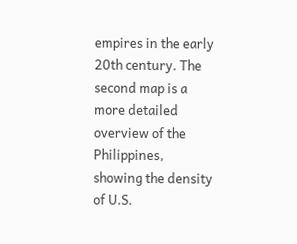empires in the early 20th century. The second map is a more detailed overview of the Philippines, showing the density of U.S.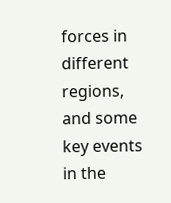forces in different regions, and some key events in the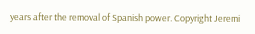years after the removal of Spanish power. Copyright Jeremi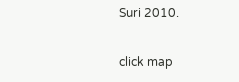Suri 2010.

click map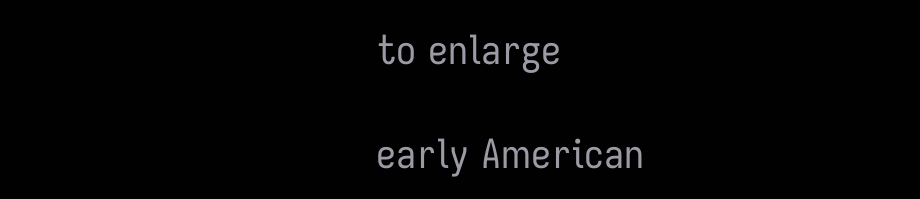to enlarge

early American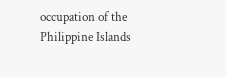occupation of the Philippine Islands